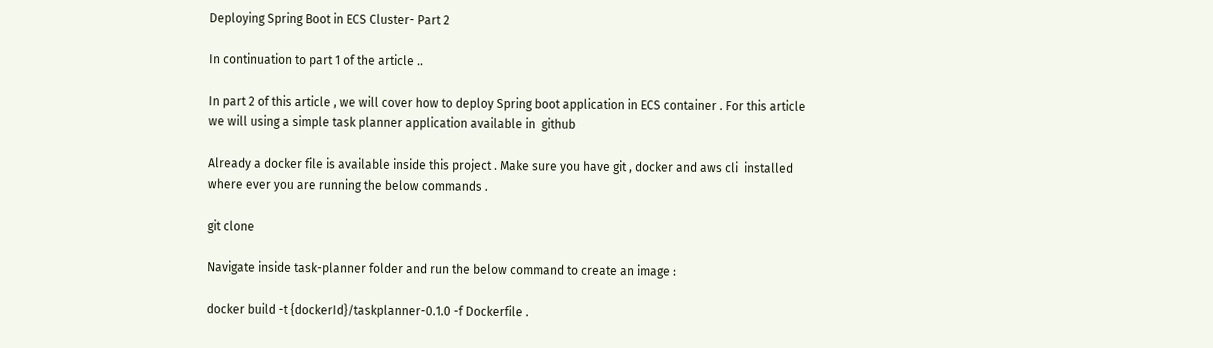Deploying Spring Boot in ECS Cluster- Part 2

In continuation to part 1 of the article ..

In part 2 of this article , we will cover how to deploy Spring boot application in ECS container . For this article we will using a simple task planner application available in  github

Already a docker file is available inside this project . Make sure you have git , docker and aws cli  installed where ever you are running the below commands .

git clone

Navigate inside task-planner folder and run the below command to create an image :

docker build -t {dockerId}/taskplanner-0.1.0 -f Dockerfile .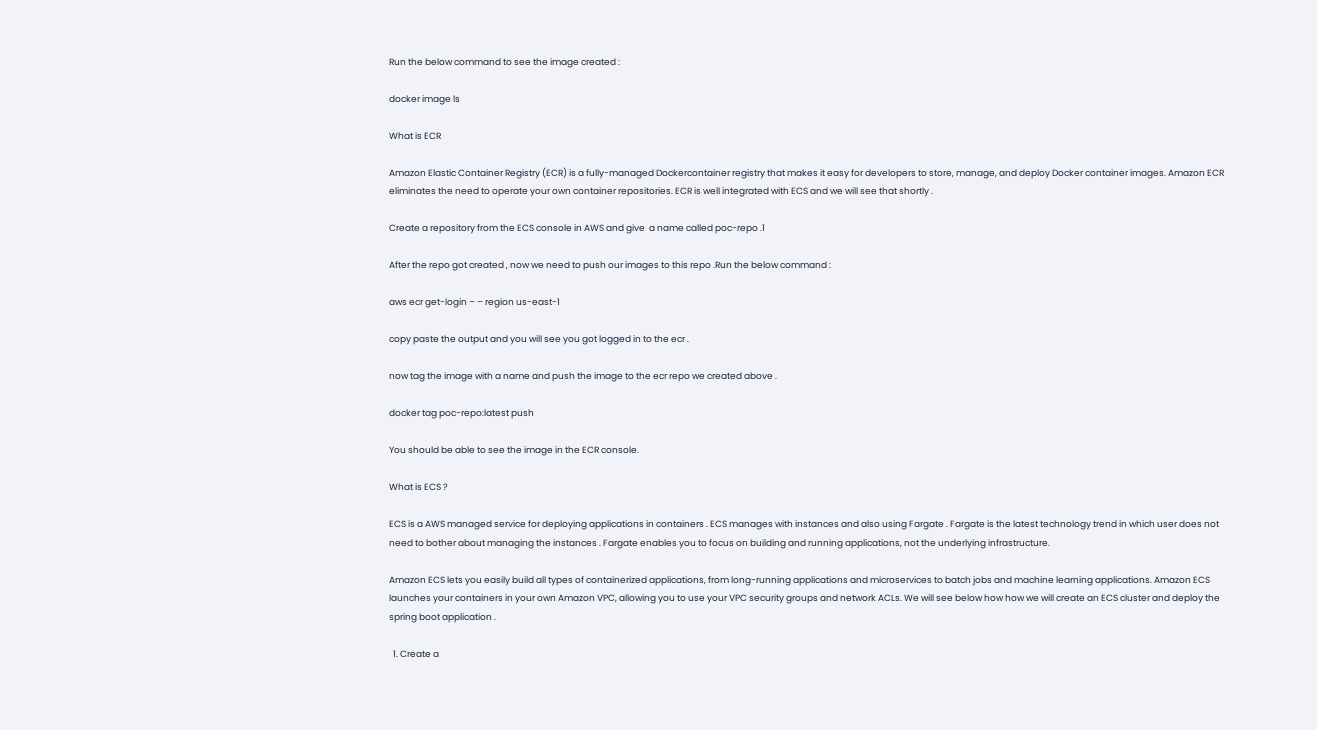Run the below command to see the image created :

docker image ls

What is ECR

Amazon Elastic Container Registry (ECR) is a fully-managed Dockercontainer registry that makes it easy for developers to store, manage, and deploy Docker container images. Amazon ECR eliminates the need to operate your own container repositories. ECR is well integrated with ECS and we will see that shortly .

Create a repository from the ECS console in AWS and give  a name called poc-repo .1

After the repo got created , now we need to push our images to this repo .Run the below command :

aws ecr get-login – – region us-east-1

copy paste the output and you will see you got logged in to the ecr .

now tag the image with a name and push the image to the ecr repo we created above .

docker tag poc-repo:latest push

You should be able to see the image in the ECR console.

What is ECS ?

ECS is a AWS managed service for deploying applications in containers . ECS manages with instances and also using Fargate . Fargate is the latest technology trend in which user does not need to bother about managing the instances . Fargate enables you to focus on building and running applications, not the underlying infrastructure.

Amazon ECS lets you easily build all types of containerized applications, from long-running applications and microservices to batch jobs and machine learning applications. Amazon ECS launches your containers in your own Amazon VPC, allowing you to use your VPC security groups and network ACLs. We will see below how how we will create an ECS cluster and deploy the spring boot application .

  1. Create a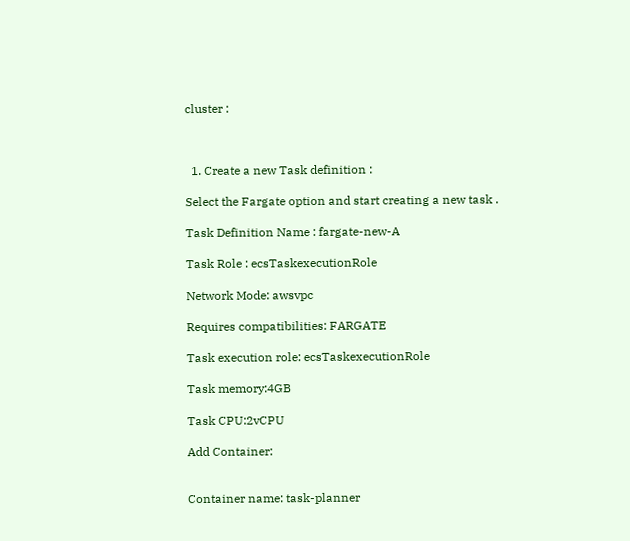cluster :



  1. Create a new Task definition :

Select the Fargate option and start creating a new task .

Task Definition Name : fargate-new-A

Task Role : ecsTaskexecutionRole

Network Mode: awsvpc

Requires compatibilities: FARGATE

Task execution role: ecsTaskexecutionRole

Task memory:4GB

Task CPU:2vCPU

Add Container:


Container name: task-planner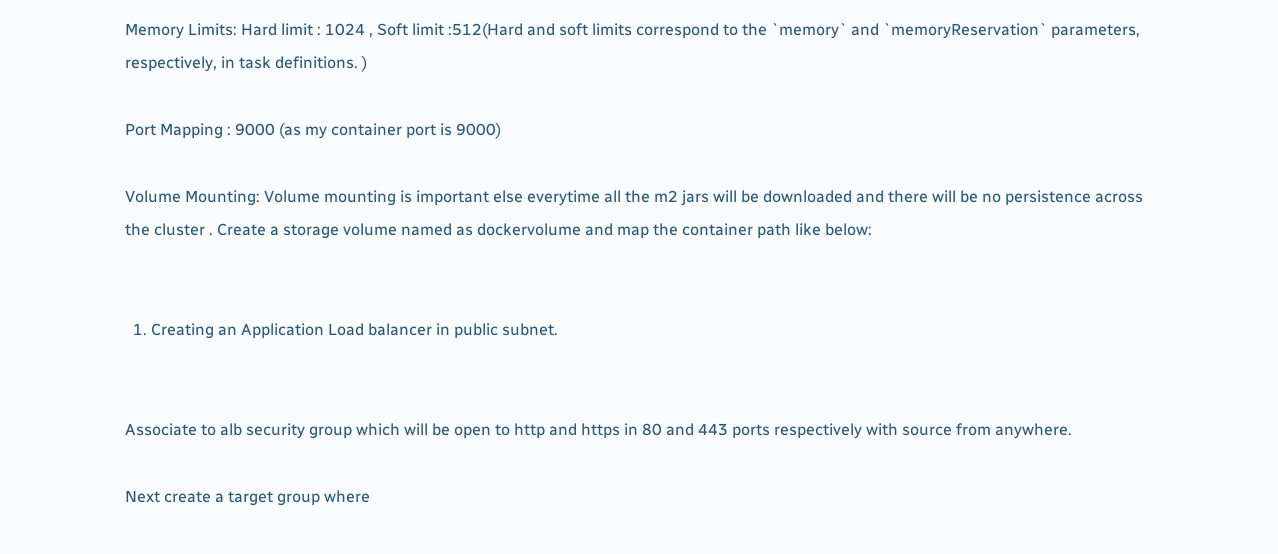Memory Limits: Hard limit : 1024 , Soft limit :512(Hard and soft limits correspond to the `memory` and `memoryReservation` parameters, respectively, in task definitions. )

Port Mapping : 9000 (as my container port is 9000)

Volume Mounting: Volume mounting is important else everytime all the m2 jars will be downloaded and there will be no persistence across the cluster . Create a storage volume named as dockervolume and map the container path like below:


  1. Creating an Application Load balancer in public subnet.


Associate to alb security group which will be open to http and https in 80 and 443 ports respectively with source from anywhere.

Next create a target group where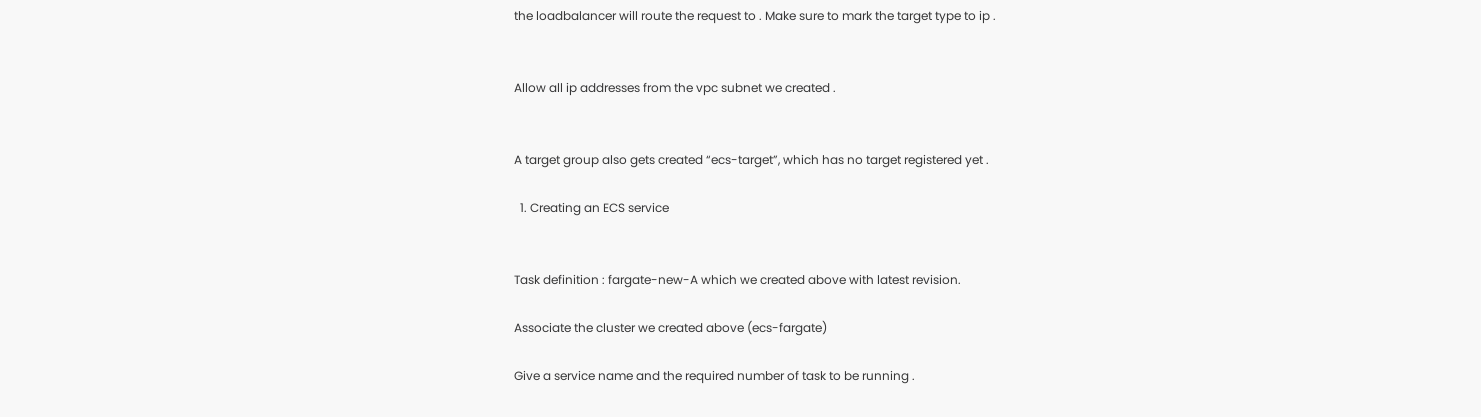the loadbalancer will route the request to . Make sure to mark the target type to ip .


Allow all ip addresses from the vpc subnet we created .


A target group also gets created “ecs-target”, which has no target registered yet .

  1. Creating an ECS service


Task definition : fargate-new-A which we created above with latest revision.

Associate the cluster we created above (ecs-fargate)

Give a service name and the required number of task to be running .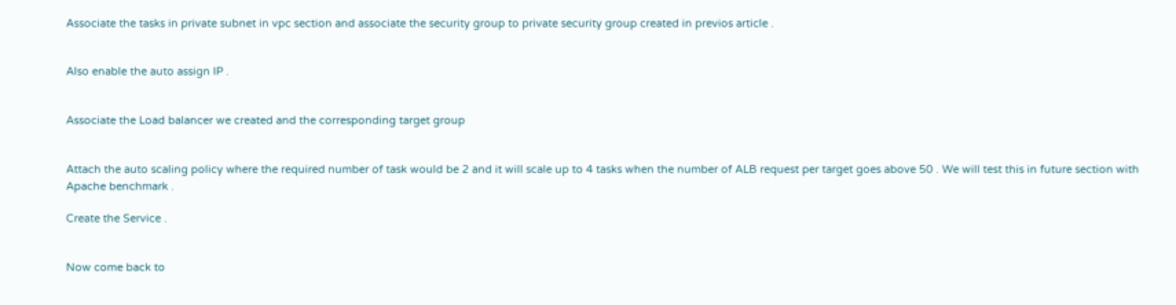Associate the tasks in private subnet in vpc section and associate the security group to private security group created in previos article .


Also enable the auto assign IP .


Associate the Load balancer we created and the corresponding target group


Attach the auto scaling policy where the required number of task would be 2 and it will scale up to 4 tasks when the number of ALB request per target goes above 50 . We will test this in future section with Apache benchmark .

Create the Service .


Now come back to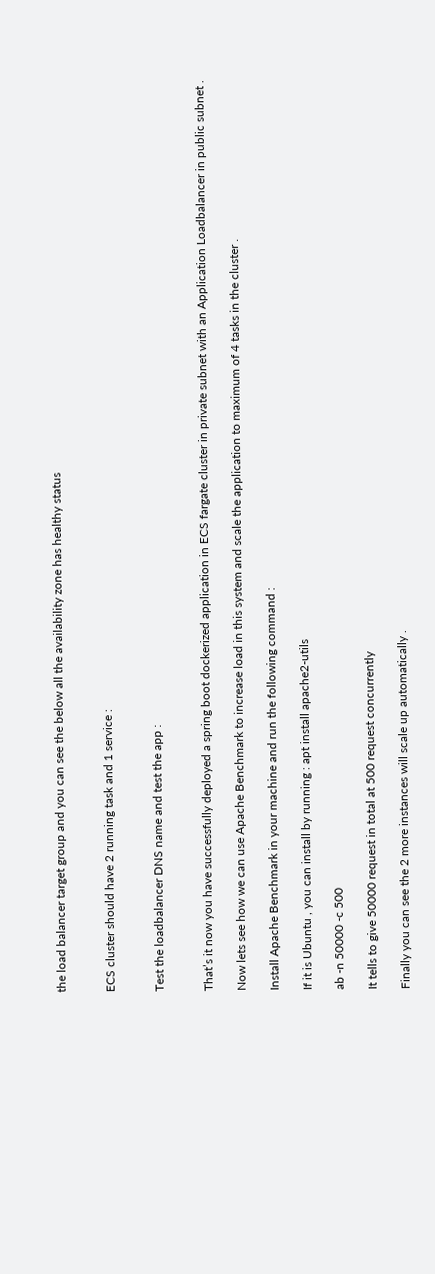the load balancer target group and you can see the below all the availability zone has healthy status


ECS cluster should have 2 running task and 1 service :


Test the loadbalancer DNS name and test the app :


That’s it now you have successfully deployed a spring boot dockerized application in ECS fargate cluster in private subnet with an Application Loadbalancer in public subnet .

Now lets see how we can use Apache Benchmark to increase load in this system and scale the application to maximum of 4 tasks in the cluster .

Install Apache Benchmark in your machine and run the following command :

If it is Ubuntu , you can install by running : apt install apache2-utils

ab -n 50000 -c 500

It tells to give 50000 request in total at 500 request concurrently

Finally you can see the 2 more instances will scale up automatically .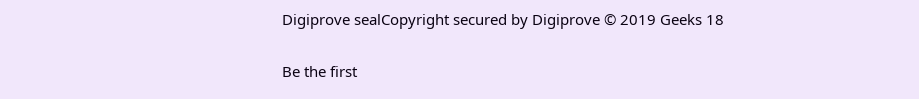Digiprove sealCopyright secured by Digiprove © 2019 Geeks 18

Be the first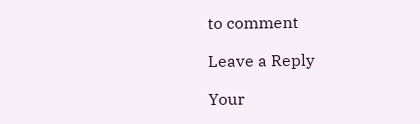to comment

Leave a Reply

Your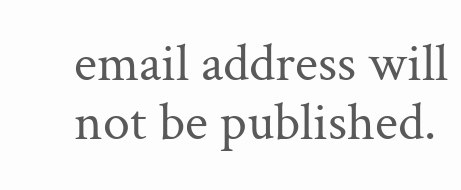email address will not be published.